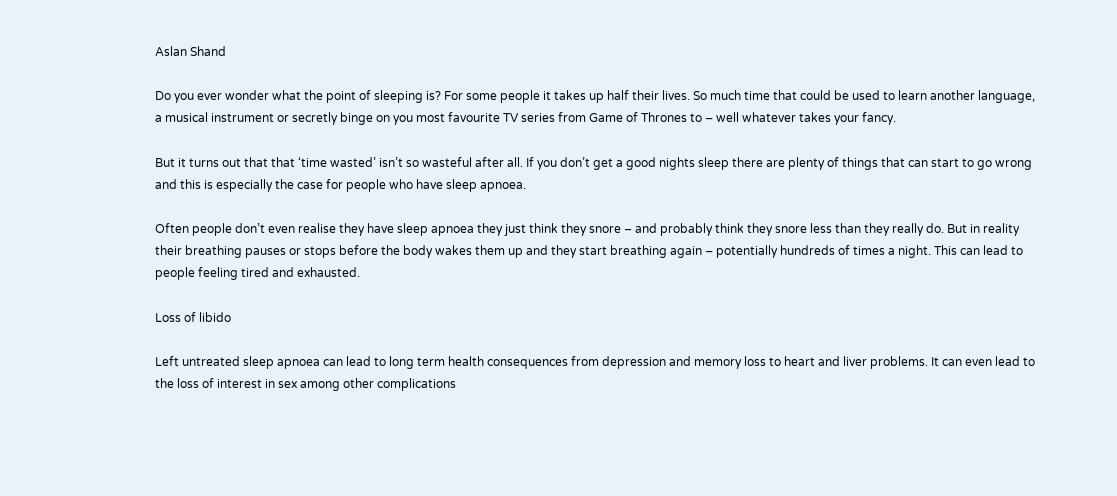Aslan Shand

Do you ever wonder what the point of sleeping is? For some people it takes up half their lives. So much time that could be used to learn another language, a musical instrument or secretly binge on you most favourite TV series from Game of Thrones to – well whatever takes your fancy.

But it turns out that that ‘time wasted’ isn’t so wasteful after all. If you don’t get a good nights sleep there are plenty of things that can start to go wrong and this is especially the case for people who have sleep apnoea.

Often people don’t even realise they have sleep apnoea they just think they snore – and probably think they snore less than they really do. But in reality their breathing pauses or stops before the body wakes them up and they start breathing again – potentially hundreds of times a night. This can lead to people feeling tired and exhausted.

Loss of libido

Left untreated sleep apnoea can lead to long term health consequences from depression and memory loss to heart and liver problems. It can even lead to the loss of interest in sex among other complications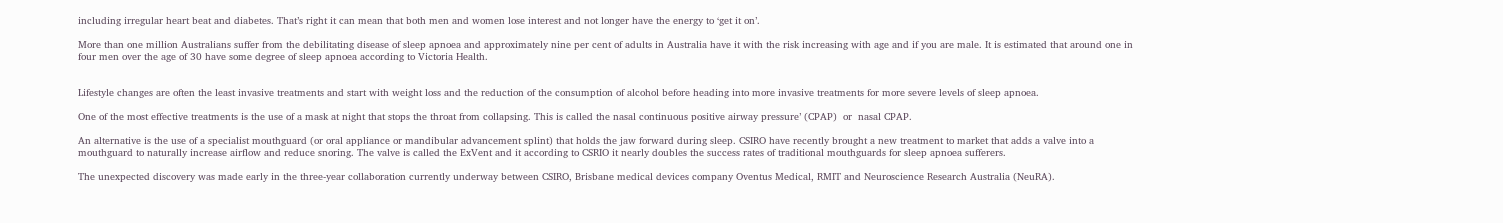including irregular heart beat and diabetes. That’s right it can mean that both men and women lose interest and not longer have the energy to ‘get it on’.

More than one million Australians suffer from the debilitating disease of sleep apnoea and approximately nine per cent of adults in Australia have it with the risk increasing with age and if you are male. It is estimated that around one in four men over the age of 30 have some degree of sleep apnoea according to Victoria Health.


Lifestyle changes are often the least invasive treatments and start with weight loss and the reduction of the consumption of alcohol before heading into more invasive treatments for more severe levels of sleep apnoea.

One of the most effective treatments is the use of a mask at night that stops the throat from collapsing. This is called the nasal continuous positive airway pressure’ (CPAP)  or  nasal CPAP.

An alternative is the use of a specialist mouthguard (or oral appliance or mandibular advancement splint) that holds the jaw forward during sleep. CSIRO have recently brought a new treatment to market that adds a valve into a mouthguard to naturally increase airflow and reduce snoring. The valve is called the ExVent and it according to CSRIO it nearly doubles the success rates of traditional mouthguards for sleep apnoea sufferers.

The unexpected discovery was made early in the three-year collaboration currently underway between CSIRO, Brisbane medical devices company Oventus Medical, RMIT and Neuroscience Research Australia (NeuRA).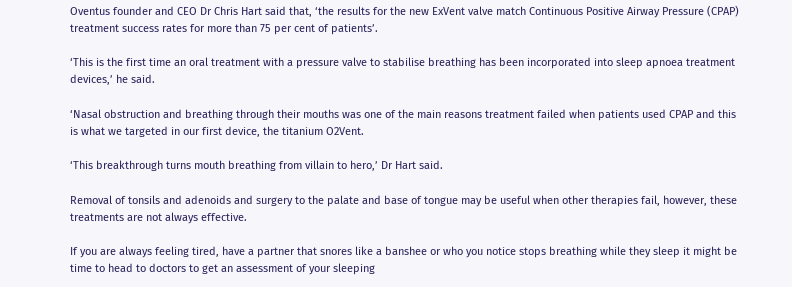Oventus founder and CEO Dr Chris Hart said that, ‘the results for the new ExVent valve match Continuous Positive Airway Pressure (CPAP) treatment success rates for more than 75 per cent of patients’.

‘This is the first time an oral treatment with a pressure valve to stabilise breathing has been incorporated into sleep apnoea treatment devices,’ he said.

‘Nasal obstruction and breathing through their mouths was one of the main reasons treatment failed when patients used CPAP and this is what we targeted in our first device, the titanium O2Vent.

‘This breakthrough turns mouth breathing from villain to hero,’ Dr Hart said.

Removal of tonsils and adenoids and surgery to the palate and base of tongue may be useful when other therapies fail, however, these treatments are not always effective.

If you are always feeling tired, have a partner that snores like a banshee or who you notice stops breathing while they sleep it might be time to head to doctors to get an assessment of your sleeping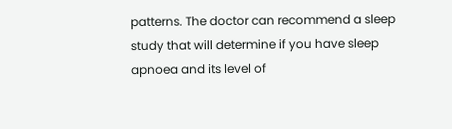patterns. The doctor can recommend a sleep study that will determine if you have sleep apnoea and its level of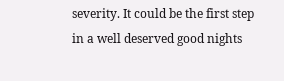severity. It could be the first step in a well deserved good nights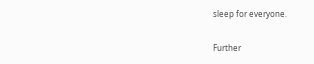sleep for everyone.

Further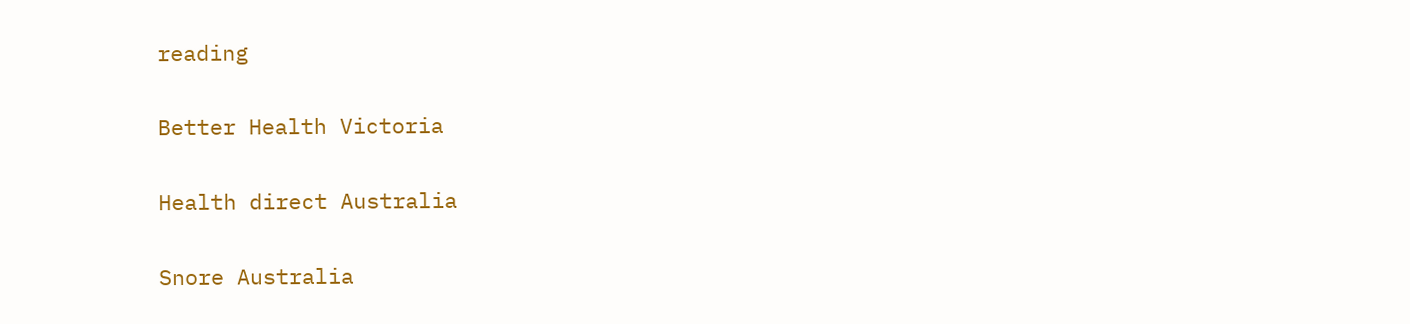reading

Better Health Victoria

Health direct Australia

Snore Australia